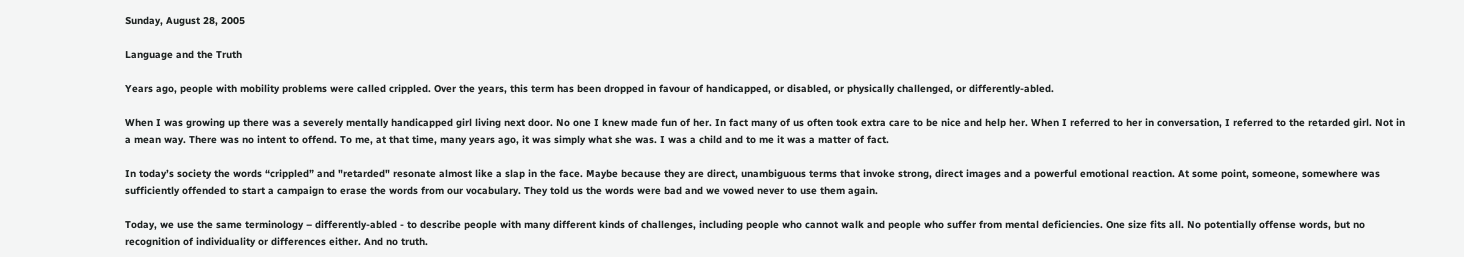Sunday, August 28, 2005

Language and the Truth

Years ago, people with mobility problems were called crippled. Over the years, this term has been dropped in favour of handicapped, or disabled, or physically challenged, or differently-abled.

When I was growing up there was a severely mentally handicapped girl living next door. No one I knew made fun of her. In fact many of us often took extra care to be nice and help her. When I referred to her in conversation, I referred to the retarded girl. Not in a mean way. There was no intent to offend. To me, at that time, many years ago, it was simply what she was. I was a child and to me it was a matter of fact.

In today’s society the words “crippled” and "retarded" resonate almost like a slap in the face. Maybe because they are direct, unambiguous terms that invoke strong, direct images and a powerful emotional reaction. At some point, someone, somewhere was sufficiently offended to start a campaign to erase the words from our vocabulary. They told us the words were bad and we vowed never to use them again.

Today, we use the same terminology – differently-abled - to describe people with many different kinds of challenges, including people who cannot walk and people who suffer from mental deficiencies. One size fits all. No potentially offense words, but no recognition of individuality or differences either. And no truth.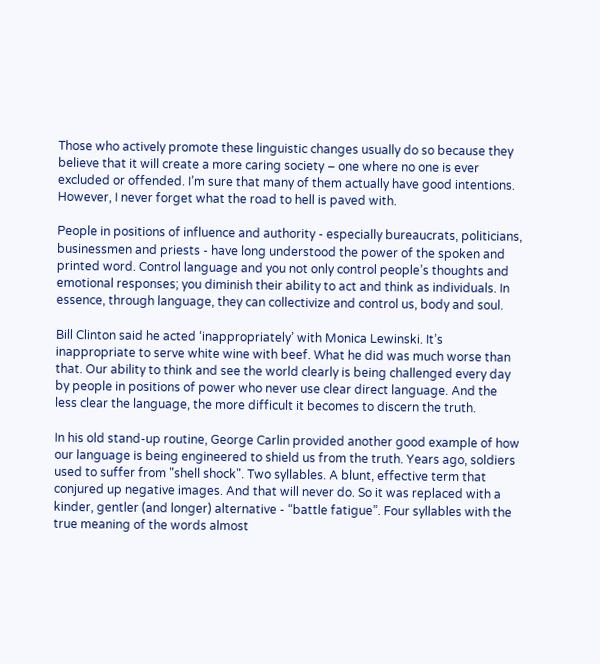Those who actively promote these linguistic changes usually do so because they believe that it will create a more caring society – one where no one is ever excluded or offended. I’m sure that many of them actually have good intentions. However, I never forget what the road to hell is paved with.

People in positions of influence and authority - especially bureaucrats, politicians, businessmen and priests - have long understood the power of the spoken and printed word. Control language and you not only control people’s thoughts and emotional responses; you diminish their ability to act and think as individuals. In essence, through language, they can collectivize and control us, body and soul.

Bill Clinton said he acted ‘inappropriately’ with Monica Lewinski. It’s inappropriate to serve white wine with beef. What he did was much worse than that. Our ability to think and see the world clearly is being challenged every day by people in positions of power who never use clear direct language. And the less clear the language, the more difficult it becomes to discern the truth.

In his old stand-up routine, George Carlin provided another good example of how our language is being engineered to shield us from the truth. Years ago, soldiers used to suffer from "shell shock". Two syllables. A blunt, effective term that conjured up negative images. And that will never do. So it was replaced with a kinder, gentler (and longer) alternative - “battle fatigue”. Four syllables with the true meaning of the words almost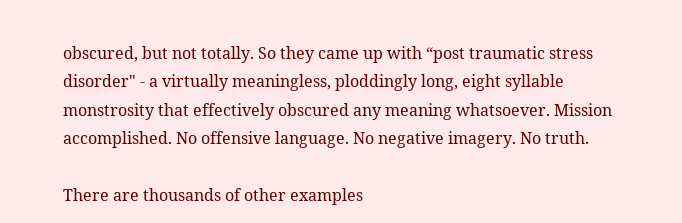obscured, but not totally. So they came up with “post traumatic stress disorder" - a virtually meaningless, ploddingly long, eight syllable monstrosity that effectively obscured any meaning whatsoever. Mission accomplished. No offensive language. No negative imagery. No truth.

There are thousands of other examples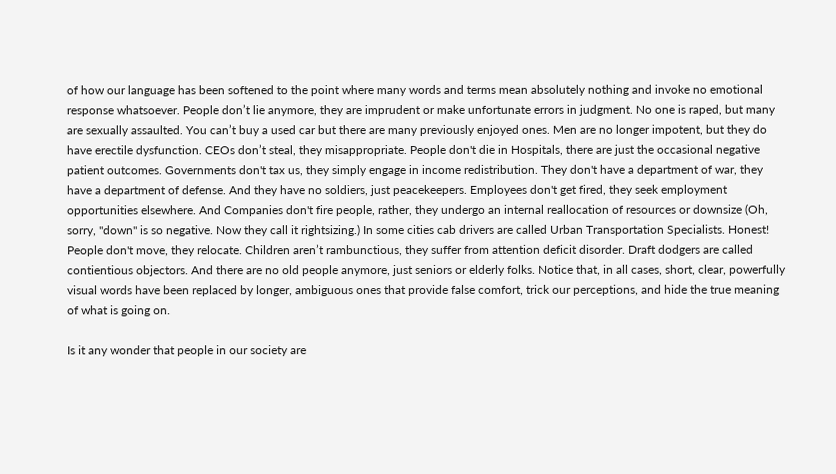of how our language has been softened to the point where many words and terms mean absolutely nothing and invoke no emotional response whatsoever. People don’t lie anymore, they are imprudent or make unfortunate errors in judgment. No one is raped, but many are sexually assaulted. You can’t buy a used car but there are many previously enjoyed ones. Men are no longer impotent, but they do have erectile dysfunction. CEOs don’t steal, they misappropriate. People don't die in Hospitals, there are just the occasional negative patient outcomes. Governments don't tax us, they simply engage in income redistribution. They don't have a department of war, they have a department of defense. And they have no soldiers, just peacekeepers. Employees don't get fired, they seek employment opportunities elsewhere. And Companies don't fire people, rather, they undergo an internal reallocation of resources or downsize (Oh, sorry, "down" is so negative. Now they call it rightsizing.) In some cities cab drivers are called Urban Transportation Specialists. Honest! People don't move, they relocate. Children aren’t rambunctious, they suffer from attention deficit disorder. Draft dodgers are called contientious objectors. And there are no old people anymore, just seniors or elderly folks. Notice that, in all cases, short, clear, powerfully visual words have been replaced by longer, ambiguous ones that provide false comfort, trick our perceptions, and hide the true meaning of what is going on.

Is it any wonder that people in our society are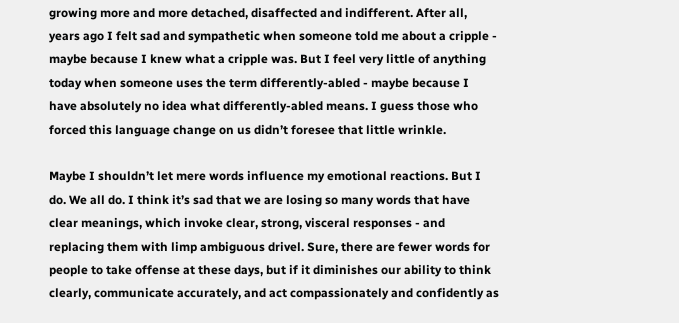growing more and more detached, disaffected and indifferent. After all, years ago I felt sad and sympathetic when someone told me about a cripple - maybe because I knew what a cripple was. But I feel very little of anything today when someone uses the term differently-abled - maybe because I have absolutely no idea what differently-abled means. I guess those who forced this language change on us didn’t foresee that little wrinkle.

Maybe I shouldn’t let mere words influence my emotional reactions. But I do. We all do. I think it’s sad that we are losing so many words that have clear meanings, which invoke clear, strong, visceral responses - and replacing them with limp ambiguous drivel. Sure, there are fewer words for people to take offense at these days, but if it diminishes our ability to think clearly, communicate accurately, and act compassionately and confidently as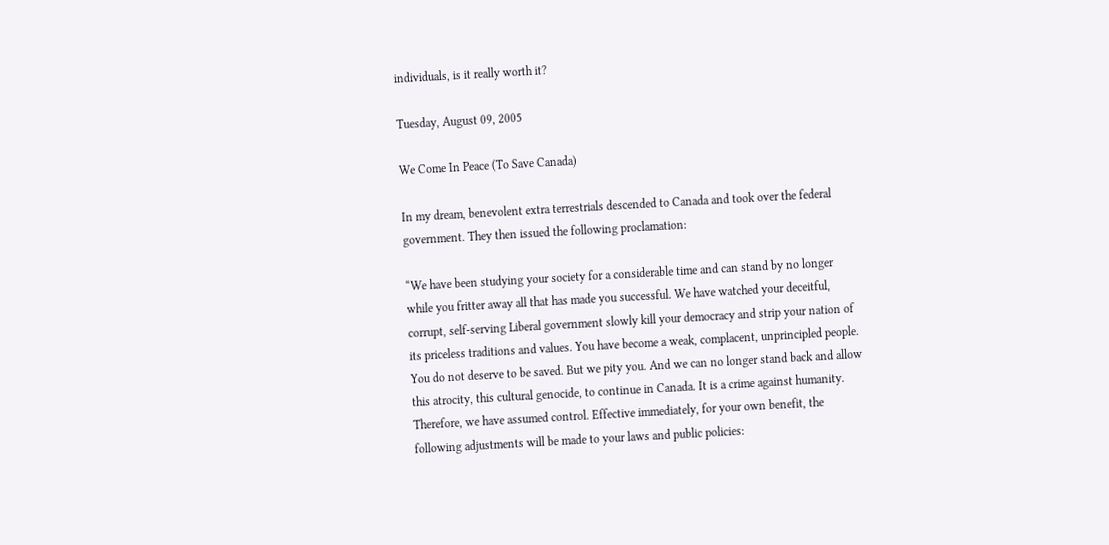individuals, is it really worth it?

Tuesday, August 09, 2005

We Come In Peace (To Save Canada)

In my dream, benevolent extra terrestrials descended to Canada and took over the federal government. They then issued the following proclamation:

“We have been studying your society for a considerable time and can stand by no longer while you fritter away all that has made you successful. We have watched your deceitful, corrupt, self-serving Liberal government slowly kill your democracy and strip your nation of its priceless traditions and values. You have become a weak, complacent, unprincipled people. You do not deserve to be saved. But we pity you. And we can no longer stand back and allow this atrocity, this cultural genocide, to continue in Canada. It is a crime against humanity. Therefore, we have assumed control. Effective immediately, for your own benefit, the following adjustments will be made to your laws and public policies: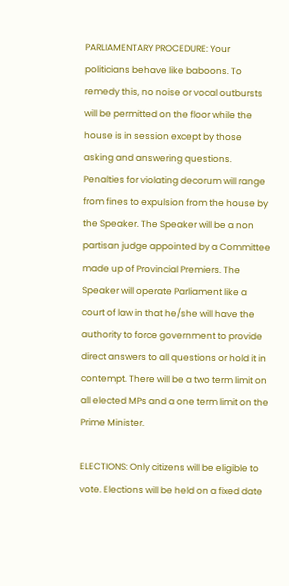PARLIAMENTARY PROCEDURE: Your politicians behave like baboons. To remedy this, no noise or vocal outbursts will be permitted on the floor while the house is in session except by those asking and answering questions. Penalties for violating decorum will range from fines to expulsion from the house by the Speaker. The Speaker will be a non partisan judge appointed by a Committee made up of Provincial Premiers. The Speaker will operate Parliament like a court of law in that he/she will have the authority to force government to provide direct answers to all questions or hold it in contempt. There will be a two term limit on all elected MPs and a one term limit on the Prime Minister.

ELECTIONS: Only citizens will be eligible to vote. Elections will be held on a fixed date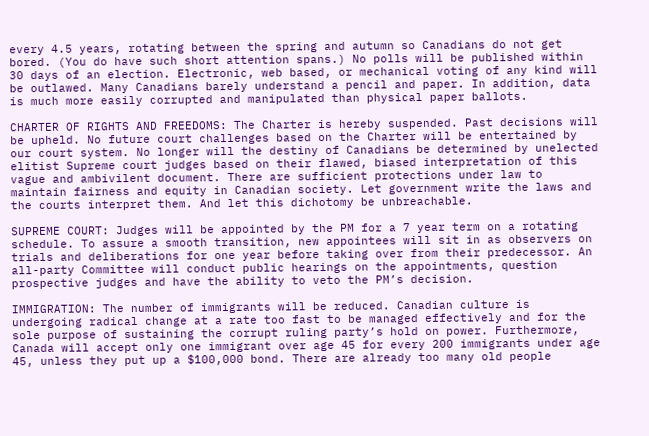every 4.5 years, rotating between the spring and autumn so Canadians do not get bored. (You do have such short attention spans.) No polls will be published within 30 days of an election. Electronic, web based, or mechanical voting of any kind will be outlawed. Many Canadians barely understand a pencil and paper. In addition, data is much more easily corrupted and manipulated than physical paper ballots.

CHARTER OF RIGHTS AND FREEDOMS: The Charter is hereby suspended. Past decisions will be upheld. No future court challenges based on the Charter will be entertained by our court system. No longer will the destiny of Canadians be determined by unelected elitist Supreme court judges based on their flawed, biased interpretation of this vague and ambivilent document. There are sufficient protections under law to maintain fairness and equity in Canadian society. Let government write the laws and the courts interpret them. And let this dichotomy be unbreachable.

SUPREME COURT: Judges will be appointed by the PM for a 7 year term on a rotating schedule. To assure a smooth transition, new appointees will sit in as observers on trials and deliberations for one year before taking over from their predecessor. An all-party Committee will conduct public hearings on the appointments, question prospective judges and have the ability to veto the PM’s decision.

IMMIGRATION: The number of immigrants will be reduced. Canadian culture is undergoing radical change at a rate too fast to be managed effectively and for the sole purpose of sustaining the corrupt ruling party’s hold on power. Furthermore, Canada will accept only one immigrant over age 45 for every 200 immigrants under age 45, unless they put up a $100,000 bond. There are already too many old people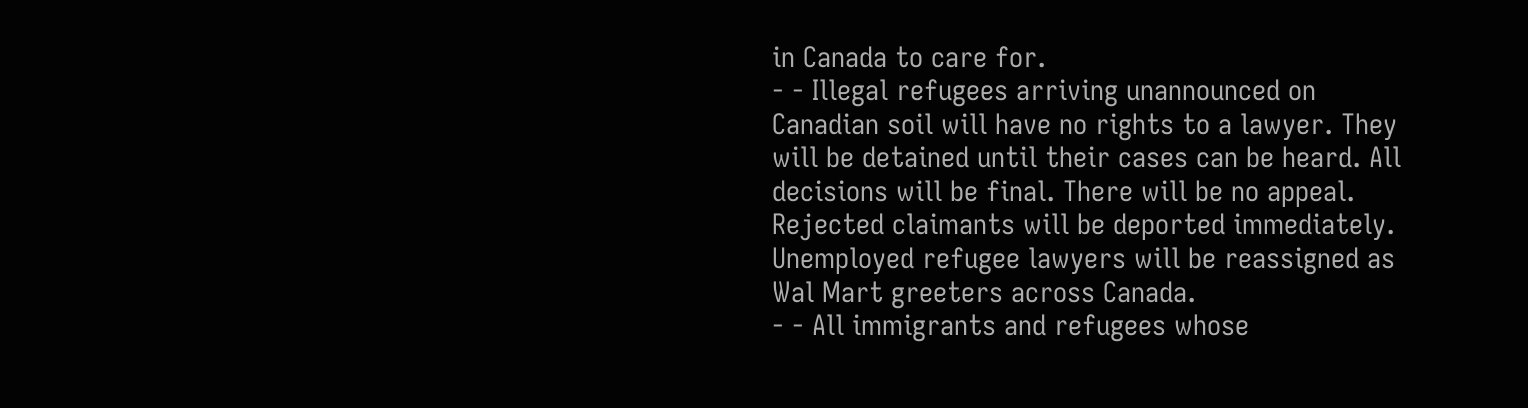in Canada to care for.
- - Illegal refugees arriving unannounced on Canadian soil will have no rights to a lawyer. They will be detained until their cases can be heard. All decisions will be final. There will be no appeal. Rejected claimants will be deported immediately. Unemployed refugee lawyers will be reassigned as Wal Mart greeters across Canada.
- - All immigrants and refugees whose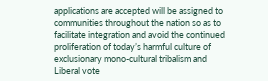applications are accepted will be assigned to communities throughout the nation so as to facilitate integration and avoid the continued proliferation of today’s harmful culture of exclusionary mono-cultural tribalism and Liberal vote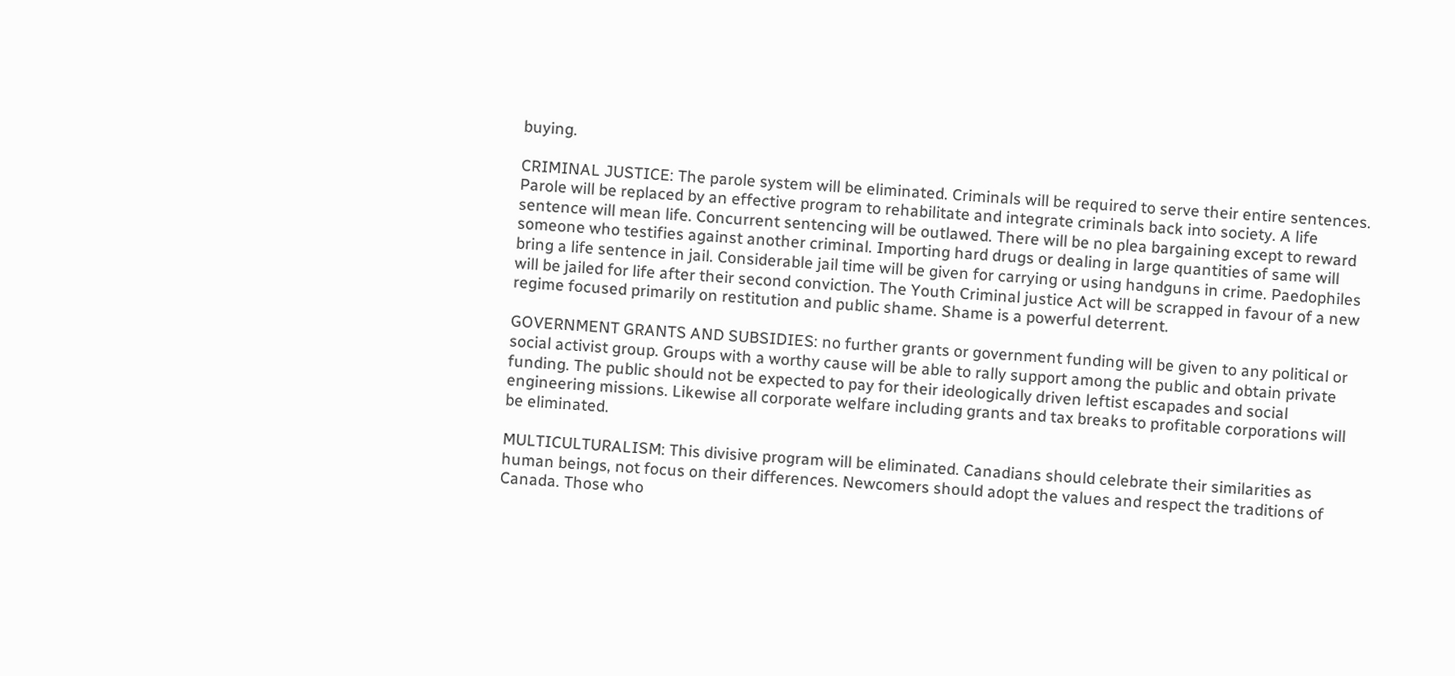buying.

CRIMINAL JUSTICE: The parole system will be eliminated. Criminals will be required to serve their entire sentences. Parole will be replaced by an effective program to rehabilitate and integrate criminals back into society. A life sentence will mean life. Concurrent sentencing will be outlawed. There will be no plea bargaining except to reward someone who testifies against another criminal. Importing hard drugs or dealing in large quantities of same will bring a life sentence in jail. Considerable jail time will be given for carrying or using handguns in crime. Paedophiles will be jailed for life after their second conviction. The Youth Criminal justice Act will be scrapped in favour of a new regime focused primarily on restitution and public shame. Shame is a powerful deterrent.

GOVERNMENT GRANTS AND SUBSIDIES: no further grants or government funding will be given to any political or social activist group. Groups with a worthy cause will be able to rally support among the public and obtain private funding. The public should not be expected to pay for their ideologically driven leftist escapades and social engineering missions. Likewise all corporate welfare including grants and tax breaks to profitable corporations will be eliminated.

MULTICULTURALISM: This divisive program will be eliminated. Canadians should celebrate their similarities as human beings, not focus on their differences. Newcomers should adopt the values and respect the traditions of Canada. Those who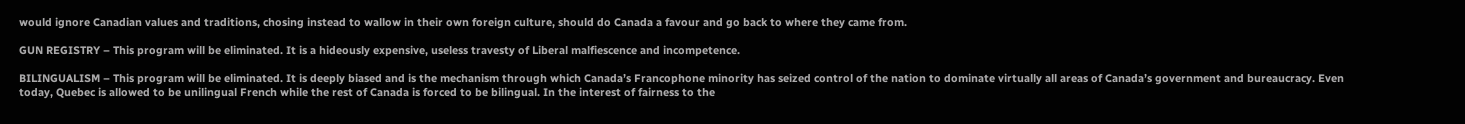would ignore Canadian values and traditions, chosing instead to wallow in their own foreign culture, should do Canada a favour and go back to where they came from.

GUN REGISTRY – This program will be eliminated. It is a hideously expensive, useless travesty of Liberal malfiescence and incompetence.

BILINGUALISM – This program will be eliminated. It is deeply biased and is the mechanism through which Canada’s Francophone minority has seized control of the nation to dominate virtually all areas of Canada’s government and bureaucracy. Even today, Quebec is allowed to be unilingual French while the rest of Canada is forced to be bilingual. In the interest of fairness to the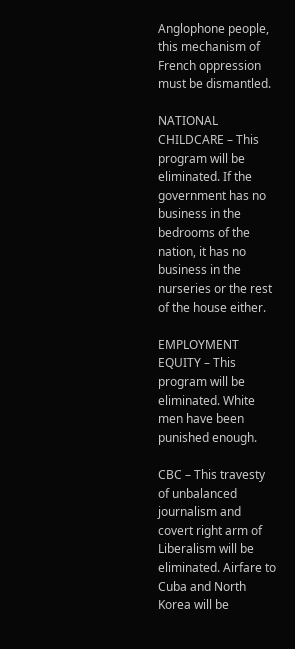Anglophone people, this mechanism of French oppression must be dismantled.

NATIONAL CHILDCARE – This program will be eliminated. If the government has no business in the bedrooms of the nation, it has no business in the nurseries or the rest of the house either.

EMPLOYMENT EQUITY – This program will be eliminated. White men have been punished enough.

CBC – This travesty of unbalanced journalism and covert right arm of Liberalism will be eliminated. Airfare to Cuba and North Korea will be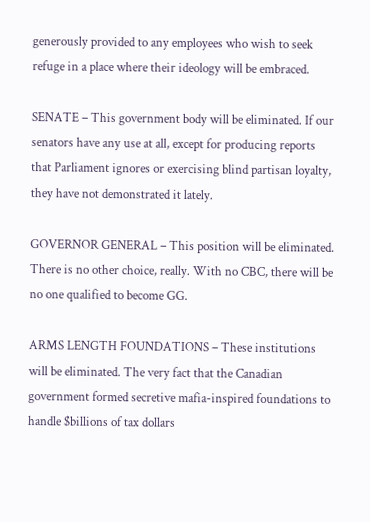generously provided to any employees who wish to seek refuge in a place where their ideology will be embraced.

SENATE – This government body will be eliminated. If our senators have any use at all, except for producing reports that Parliament ignores or exercising blind partisan loyalty, they have not demonstrated it lately.

GOVERNOR GENERAL – This position will be eliminated. There is no other choice, really. With no CBC, there will be no one qualified to become GG.

ARMS LENGTH FOUNDATIONS – These institutions will be eliminated. The very fact that the Canadian government formed secretive mafia-inspired foundations to handle $billions of tax dollars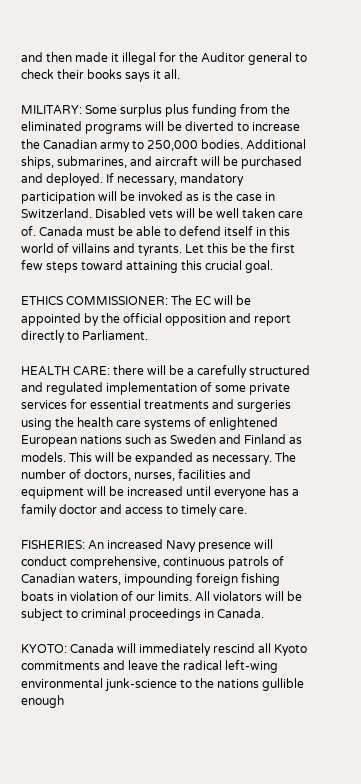and then made it illegal for the Auditor general to check their books says it all.

MILITARY: Some surplus plus funding from the eliminated programs will be diverted to increase the Canadian army to 250,000 bodies. Additional ships, submarines, and aircraft will be purchased and deployed. If necessary, mandatory participation will be invoked as is the case in Switzerland. Disabled vets will be well taken care of. Canada must be able to defend itself in this world of villains and tyrants. Let this be the first few steps toward attaining this crucial goal.

ETHICS COMMISSIONER: The EC will be appointed by the official opposition and report directly to Parliament.

HEALTH CARE: there will be a carefully structured and regulated implementation of some private services for essential treatments and surgeries using the health care systems of enlightened European nations such as Sweden and Finland as models. This will be expanded as necessary. The number of doctors, nurses, facilities and equipment will be increased until everyone has a family doctor and access to timely care.

FISHERIES: An increased Navy presence will conduct comprehensive, continuous patrols of Canadian waters, impounding foreign fishing boats in violation of our limits. All violators will be subject to criminal proceedings in Canada.

KYOTO: Canada will immediately rescind all Kyoto commitments and leave the radical left-wing environmental junk-science to the nations gullible enough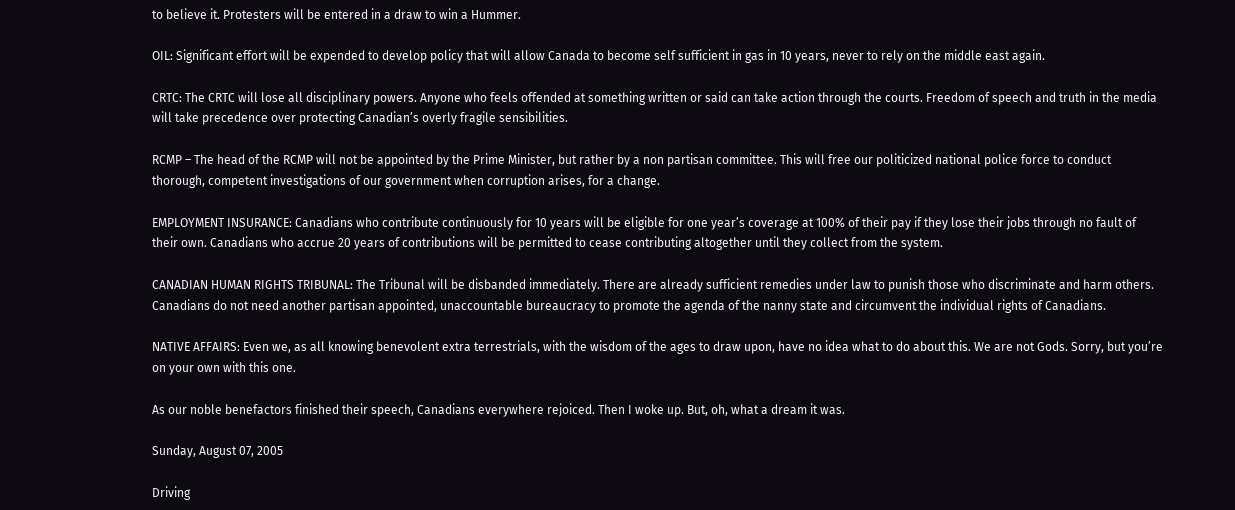to believe it. Protesters will be entered in a draw to win a Hummer.

OIL: Significant effort will be expended to develop policy that will allow Canada to become self sufficient in gas in 10 years, never to rely on the middle east again.

CRTC: The CRTC will lose all disciplinary powers. Anyone who feels offended at something written or said can take action through the courts. Freedom of speech and truth in the media will take precedence over protecting Canadian’s overly fragile sensibilities.

RCMP – The head of the RCMP will not be appointed by the Prime Minister, but rather by a non partisan committee. This will free our politicized national police force to conduct thorough, competent investigations of our government when corruption arises, for a change.

EMPLOYMENT INSURANCE: Canadians who contribute continuously for 10 years will be eligible for one year’s coverage at 100% of their pay if they lose their jobs through no fault of their own. Canadians who accrue 20 years of contributions will be permitted to cease contributing altogether until they collect from the system.

CANADIAN HUMAN RIGHTS TRIBUNAL: The Tribunal will be disbanded immediately. There are already sufficient remedies under law to punish those who discriminate and harm others. Canadians do not need another partisan appointed, unaccountable bureaucracy to promote the agenda of the nanny state and circumvent the individual rights of Canadians.

NATIVE AFFAIRS: Even we, as all knowing benevolent extra terrestrials, with the wisdom of the ages to draw upon, have no idea what to do about this. We are not Gods. Sorry, but you’re on your own with this one.

As our noble benefactors finished their speech, Canadians everywhere rejoiced. Then I woke up. But, oh, what a dream it was.

Sunday, August 07, 2005

Driving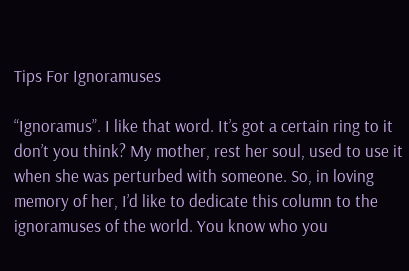Tips For Ignoramuses

“Ignoramus”. I like that word. It’s got a certain ring to it don’t you think? My mother, rest her soul, used to use it when she was perturbed with someone. So, in loving memory of her, I’d like to dedicate this column to the ignoramuses of the world. You know who you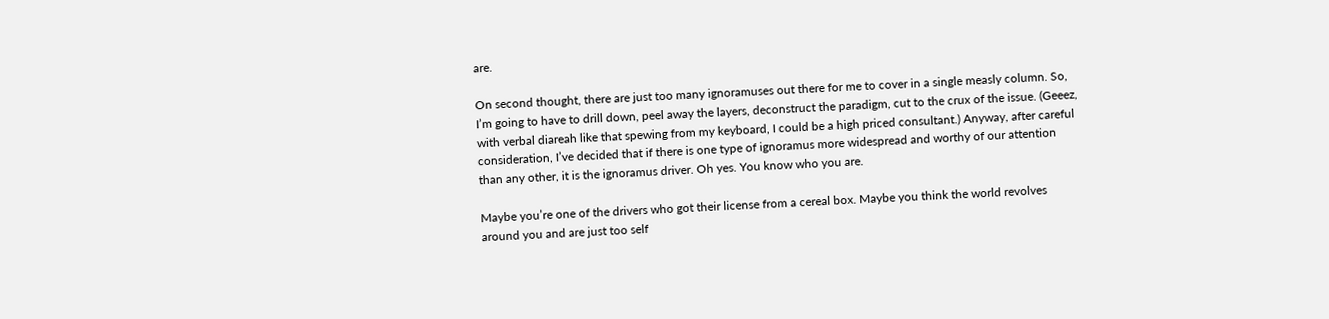are.

On second thought, there are just too many ignoramuses out there for me to cover in a single measly column. So, I’m going to have to drill down, peel away the layers, deconstruct the paradigm, cut to the crux of the issue. (Geeez, with verbal diareah like that spewing from my keyboard, I could be a high priced consultant.) Anyway, after careful consideration, I’ve decided that if there is one type of ignoramus more widespread and worthy of our attention than any other, it is the ignoramus driver. Oh yes. You know who you are.

Maybe you’re one of the drivers who got their license from a cereal box. Maybe you think the world revolves around you and are just too self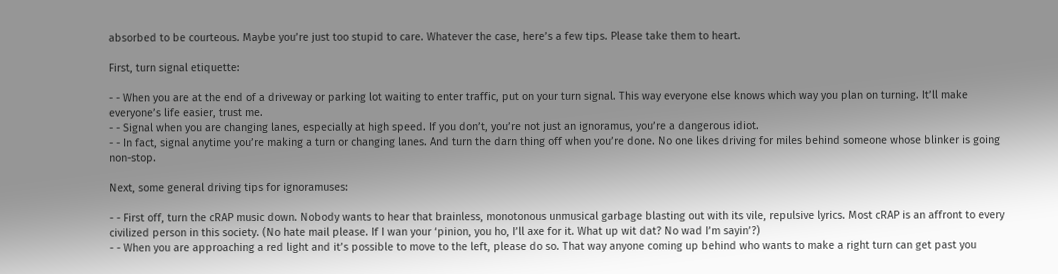absorbed to be courteous. Maybe you’re just too stupid to care. Whatever the case, here’s a few tips. Please take them to heart.

First, turn signal etiquette:

- - When you are at the end of a driveway or parking lot waiting to enter traffic, put on your turn signal. This way everyone else knows which way you plan on turning. It’ll make everyone’s life easier, trust me.
- - Signal when you are changing lanes, especially at high speed. If you don’t, you’re not just an ignoramus, you’re a dangerous idiot.
- - In fact, signal anytime you’re making a turn or changing lanes. And turn the darn thing off when you’re done. No one likes driving for miles behind someone whose blinker is going non-stop.

Next, some general driving tips for ignoramuses:

- - First off, turn the cRAP music down. Nobody wants to hear that brainless, monotonous unmusical garbage blasting out with its vile, repulsive lyrics. Most cRAP is an affront to every civilized person in this society. (No hate mail please. If I wan your ‘pinion, you ho, I’ll axe for it. What up wit dat? No wad I’m sayin’?)
- - When you are approaching a red light and it’s possible to move to the left, please do so. That way anyone coming up behind who wants to make a right turn can get past you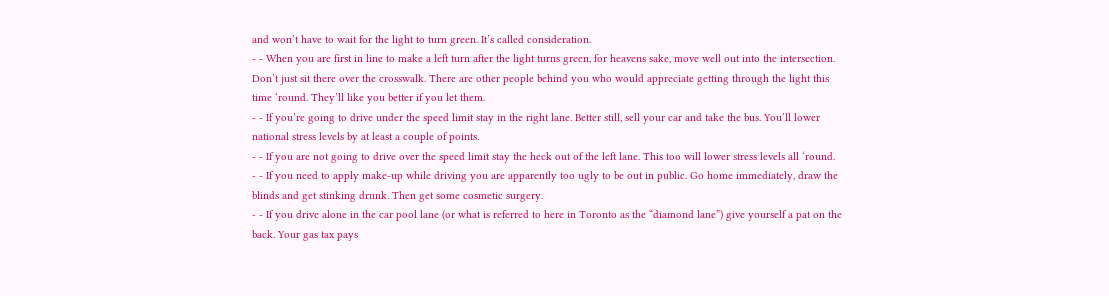and won’t have to wait for the light to turn green. It’s called consideration.
- - When you are first in line to make a left turn after the light turns green, for heavens sake, move well out into the intersection. Don’t just sit there over the crosswalk. There are other people behind you who would appreciate getting through the light this time ‘round. They’ll like you better if you let them.
- - If you’re going to drive under the speed limit stay in the right lane. Better still, sell your car and take the bus. You’ll lower national stress levels by at least a couple of points.
- - If you are not going to drive over the speed limit stay the heck out of the left lane. This too will lower stress levels all ‘round.
- - If you need to apply make-up while driving you are apparently too ugly to be out in public. Go home immediately, draw the blinds and get stinking drunk. Then get some cosmetic surgery.
- - If you drive alone in the car pool lane (or what is referred to here in Toronto as the “diamond lane”) give yourself a pat on the back. Your gas tax pays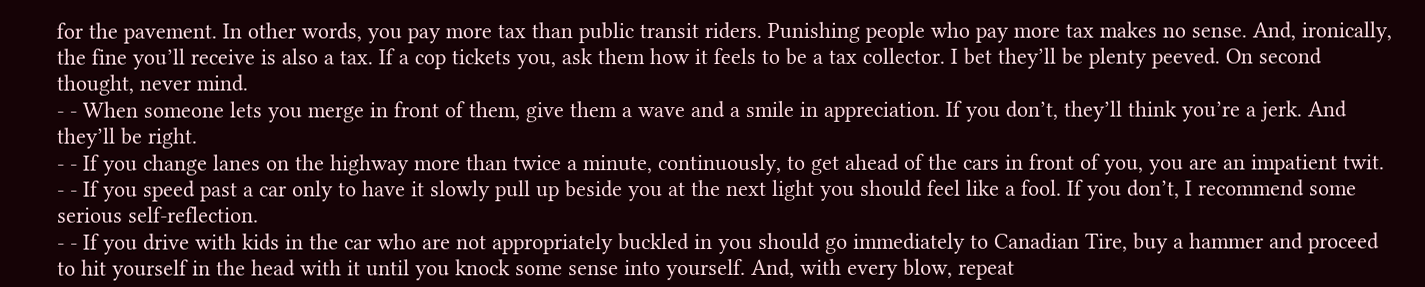for the pavement. In other words, you pay more tax than public transit riders. Punishing people who pay more tax makes no sense. And, ironically, the fine you’ll receive is also a tax. If a cop tickets you, ask them how it feels to be a tax collector. I bet they’ll be plenty peeved. On second thought, never mind.
- - When someone lets you merge in front of them, give them a wave and a smile in appreciation. If you don’t, they’ll think you’re a jerk. And they’ll be right.
- - If you change lanes on the highway more than twice a minute, continuously, to get ahead of the cars in front of you, you are an impatient twit.
- - If you speed past a car only to have it slowly pull up beside you at the next light you should feel like a fool. If you don’t, I recommend some serious self-reflection.
- - If you drive with kids in the car who are not appropriately buckled in you should go immediately to Canadian Tire, buy a hammer and proceed to hit yourself in the head with it until you knock some sense into yourself. And, with every blow, repeat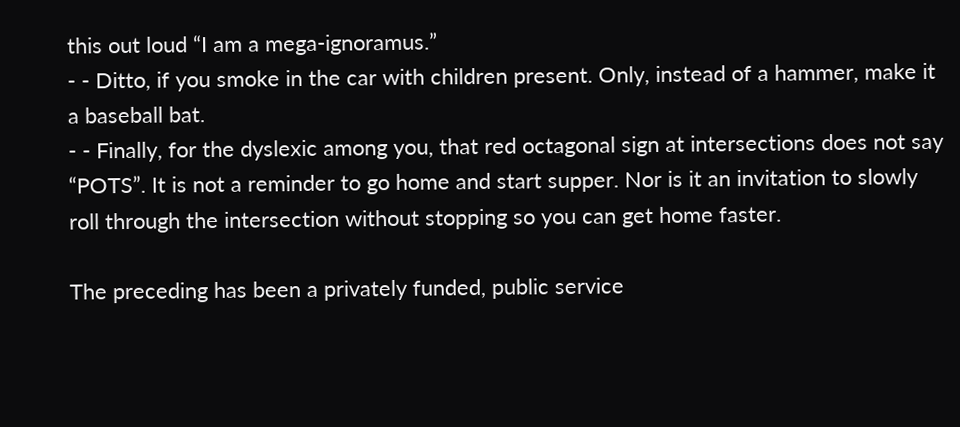this out loud “I am a mega-ignoramus.”
- - Ditto, if you smoke in the car with children present. Only, instead of a hammer, make it a baseball bat.
- - Finally, for the dyslexic among you, that red octagonal sign at intersections does not say “POTS”. It is not a reminder to go home and start supper. Nor is it an invitation to slowly roll through the intersection without stopping so you can get home faster.

The preceding has been a privately funded, public service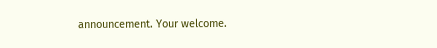announcement. Your welcome.